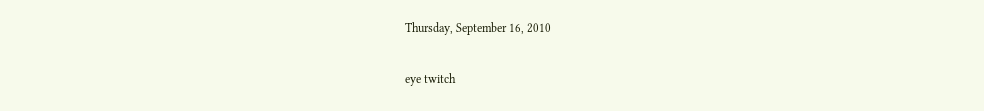Thursday, September 16, 2010

eye twitch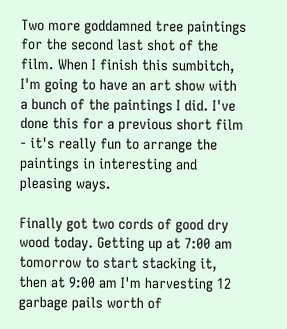Two more goddamned tree paintings for the second last shot of the film. When I finish this sumbitch, I'm going to have an art show with a bunch of the paintings I did. I've done this for a previous short film - it's really fun to arrange the paintings in interesting and pleasing ways.

Finally got two cords of good dry wood today. Getting up at 7:00 am tomorrow to start stacking it, then at 9:00 am I'm harvesting 12 garbage pails worth of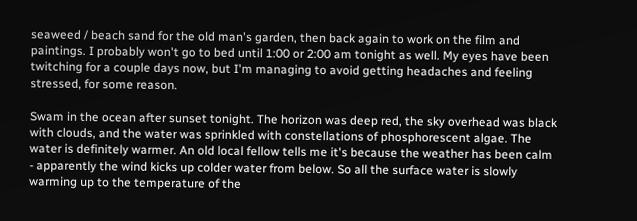seaweed / beach sand for the old man's garden, then back again to work on the film and paintings. I probably won't go to bed until 1:00 or 2:00 am tonight as well. My eyes have been twitching for a couple days now, but I'm managing to avoid getting headaches and feeling stressed, for some reason.

Swam in the ocean after sunset tonight. The horizon was deep red, the sky overhead was black with clouds, and the water was sprinkled with constellations of phosphorescent algae. The water is definitely warmer. An old local fellow tells me it's because the weather has been calm - apparently the wind kicks up colder water from below. So all the surface water is slowly warming up to the temperature of the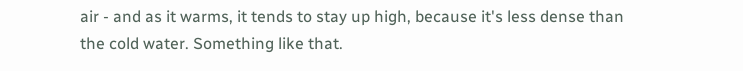air - and as it warms, it tends to stay up high, because it's less dense than the cold water. Something like that.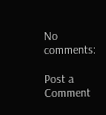No comments:

Post a Comment